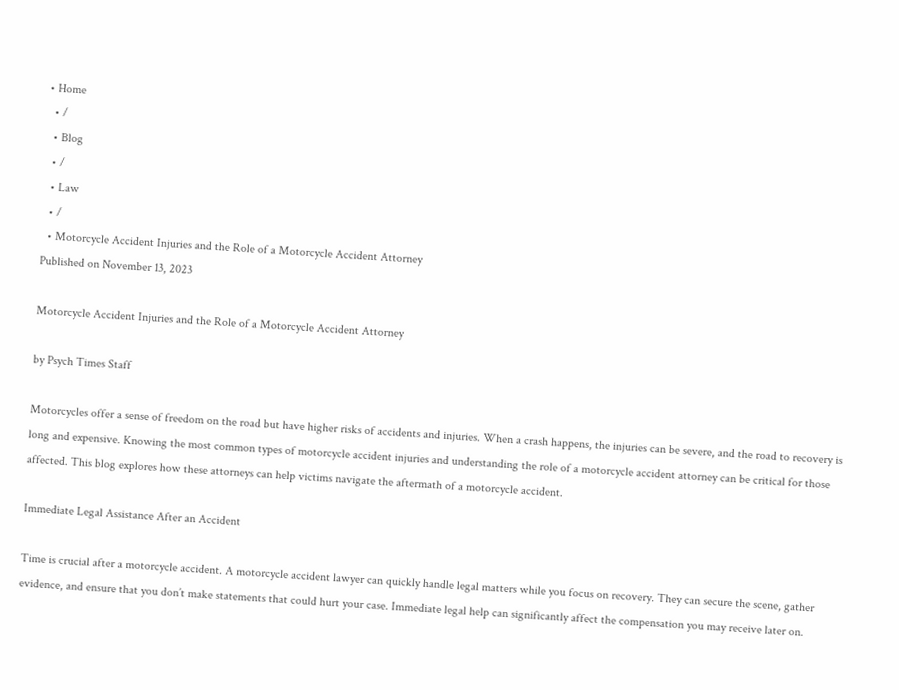• Home
  • /
  • Blog
  • /
  • Law
  • /
  • Motorcycle Accident Injuries and the Role of a Motorcycle Accident Attorney
Published on November 13, 2023

Motorcycle Accident Injuries and the Role of a Motorcycle Accident Attorney

by Psych Times Staff

Motorcycles offer a sense of freedom on the road but have higher risks of accidents and injuries. When a crash happens, the injuries can be severe, and the road to recovery is long and expensive. Knowing the most common types of motorcycle accident injuries and understanding the role of a motorcycle accident attorney can be critical for those affected. This blog explores how these attorneys can help victims navigate the aftermath of a motorcycle accident.

Immediate Legal Assistance After an Accident

Time is crucial after a motorcycle accident. A motorcycle accident lawyer can quickly handle legal matters while you focus on recovery. They can secure the scene, gather evidence, and ensure that you don’t make statements that could hurt your case. Immediate legal help can significantly affect the compensation you may receive later on.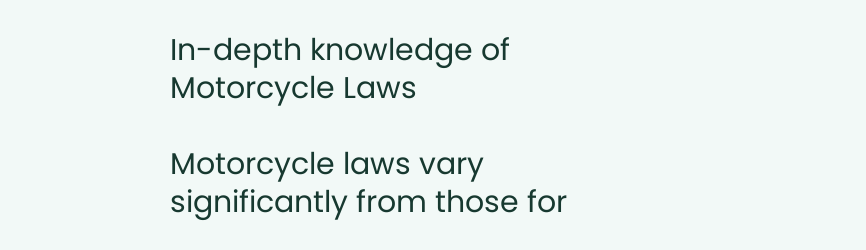In-depth knowledge of Motorcycle Laws

Motorcycle laws vary significantly from those for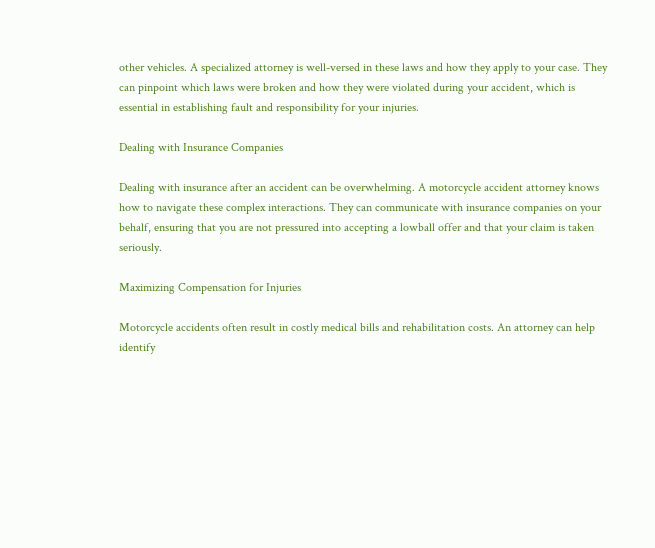other vehicles. A specialized attorney is well-versed in these laws and how they apply to your case. They can pinpoint which laws were broken and how they were violated during your accident, which is essential in establishing fault and responsibility for your injuries.

Dealing with Insurance Companies

Dealing with insurance after an accident can be overwhelming. A motorcycle accident attorney knows how to navigate these complex interactions. They can communicate with insurance companies on your behalf, ensuring that you are not pressured into accepting a lowball offer and that your claim is taken seriously.

Maximizing Compensation for Injuries

Motorcycle accidents often result in costly medical bills and rehabilitation costs. An attorney can help identify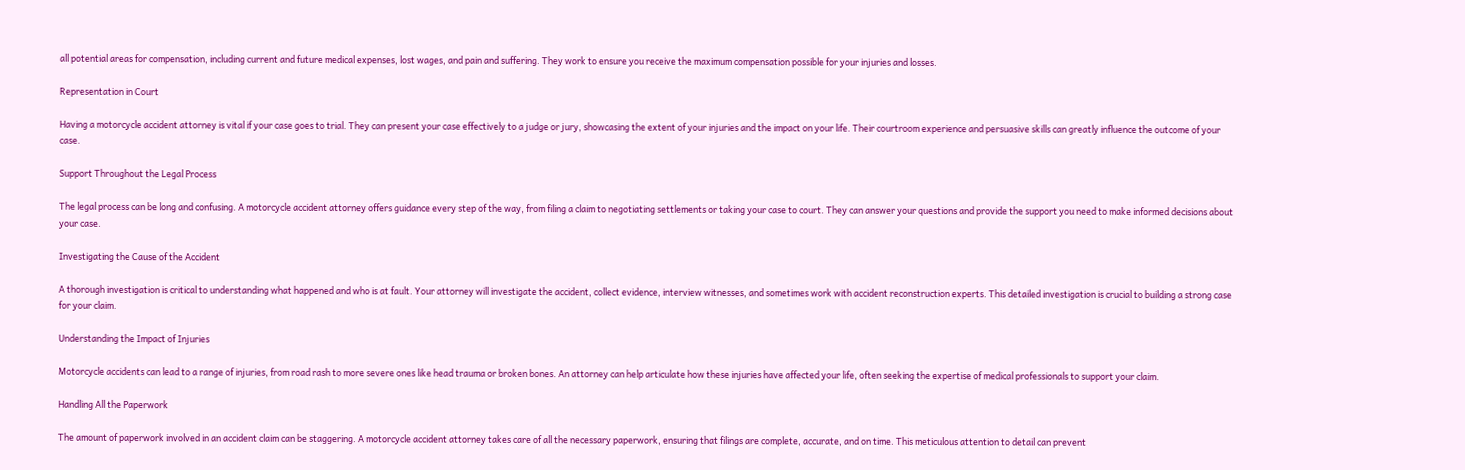all potential areas for compensation, including current and future medical expenses, lost wages, and pain and suffering. They work to ensure you receive the maximum compensation possible for your injuries and losses.

Representation in Court

Having a motorcycle accident attorney is vital if your case goes to trial. They can present your case effectively to a judge or jury, showcasing the extent of your injuries and the impact on your life. Their courtroom experience and persuasive skills can greatly influence the outcome of your case.

Support Throughout the Legal Process

The legal process can be long and confusing. A motorcycle accident attorney offers guidance every step of the way, from filing a claim to negotiating settlements or taking your case to court. They can answer your questions and provide the support you need to make informed decisions about your case.

Investigating the Cause of the Accident

A thorough investigation is critical to understanding what happened and who is at fault. Your attorney will investigate the accident, collect evidence, interview witnesses, and sometimes work with accident reconstruction experts. This detailed investigation is crucial to building a strong case for your claim.

Understanding the Impact of Injuries

Motorcycle accidents can lead to a range of injuries, from road rash to more severe ones like head trauma or broken bones. An attorney can help articulate how these injuries have affected your life, often seeking the expertise of medical professionals to support your claim.

Handling All the Paperwork

The amount of paperwork involved in an accident claim can be staggering. A motorcycle accident attorney takes care of all the necessary paperwork, ensuring that filings are complete, accurate, and on time. This meticulous attention to detail can prevent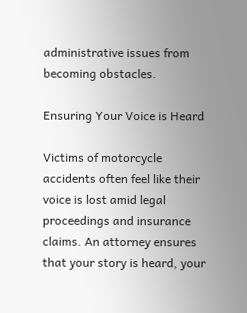administrative issues from becoming obstacles.

Ensuring Your Voice is Heard

Victims of motorcycle accidents often feel like their voice is lost amid legal proceedings and insurance claims. An attorney ensures that your story is heard, your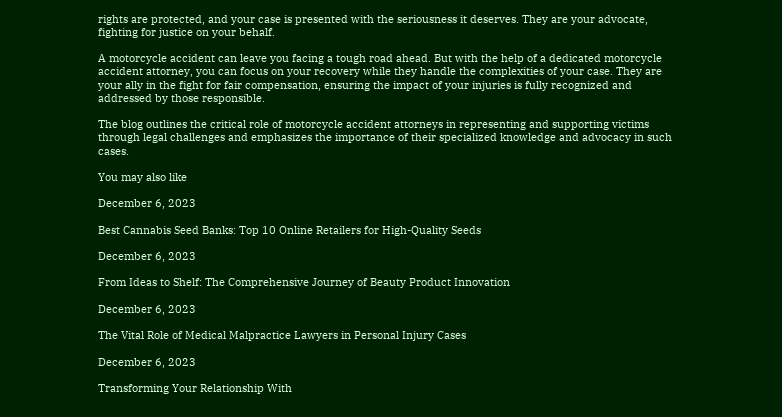rights are protected, and your case is presented with the seriousness it deserves. They are your advocate, fighting for justice on your behalf.

A motorcycle accident can leave you facing a tough road ahead. But with the help of a dedicated motorcycle accident attorney, you can focus on your recovery while they handle the complexities of your case. They are your ally in the fight for fair compensation, ensuring the impact of your injuries is fully recognized and addressed by those responsible.

The blog outlines the critical role of motorcycle accident attorneys in representing and supporting victims through legal challenges and emphasizes the importance of their specialized knowledge and advocacy in such cases.

You may also like

December 6, 2023

Best Cannabis Seed Banks: Top 10 Online Retailers for High-Quality Seeds

December 6, 2023

From Ideas to Shelf: The Comprehensive Journey of Beauty Product Innovation

December 6, 2023

The Vital Role of Medical Malpractice Lawyers in Personal Injury Cases

December 6, 2023

Transforming Your Relationship With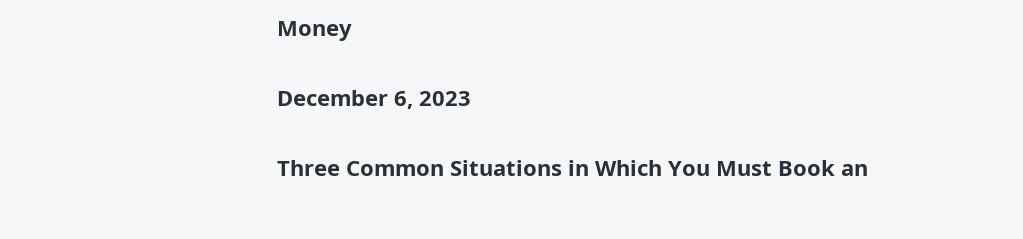Money

December 6, 2023

Three Common Situations in Which You Must Book an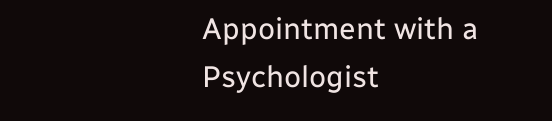Appointment with a Psychologist